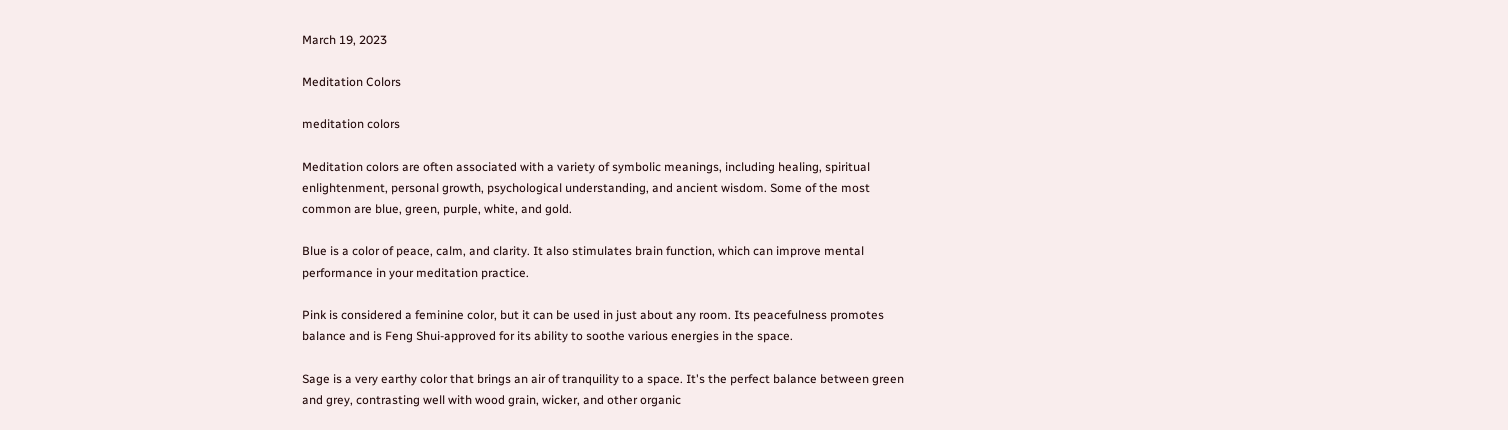March 19, 2023

Meditation Colors

meditation colors

Meditation colors are often associated with a variety of symbolic meanings, including healing, spiritual enlightenment, personal growth, psychological understanding, and ancient wisdom. Some of the most common are blue, green, purple, white, and gold.

Blue is a color of peace, calm, and clarity. It also stimulates brain function, which can improve mental performance in your meditation practice.

Pink is considered a feminine color, but it can be used in just about any room. Its peacefulness promotes balance and is Feng Shui-approved for its ability to soothe various energies in the space.

Sage is a very earthy color that brings an air of tranquility to a space. It's the perfect balance between green and grey, contrasting well with wood grain, wicker, and other organic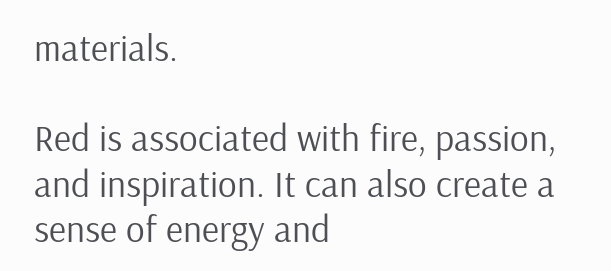materials.

Red is associated with fire, passion, and inspiration. It can also create a sense of energy and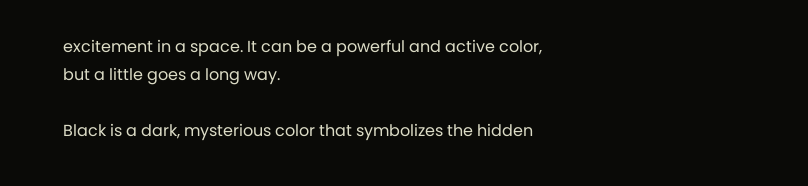excitement in a space. It can be a powerful and active color, but a little goes a long way.

Black is a dark, mysterious color that symbolizes the hidden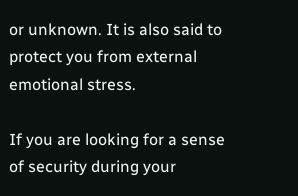or unknown. It is also said to protect you from external emotional stress.

If you are looking for a sense of security during your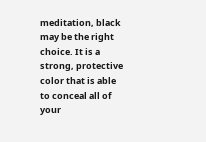meditation, black may be the right choice. It is a strong, protective color that is able to conceal all of your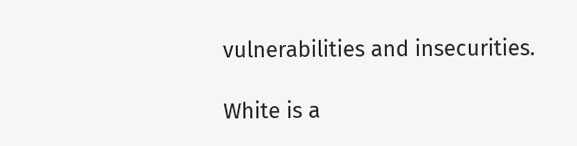vulnerabilities and insecurities.

White is a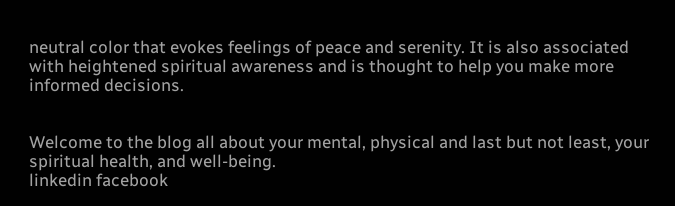neutral color that evokes feelings of peace and serenity. It is also associated with heightened spiritual awareness and is thought to help you make more informed decisions.


Welcome to the blog all about your mental, physical and last but not least, your spiritual health, and well-being.
linkedin facebook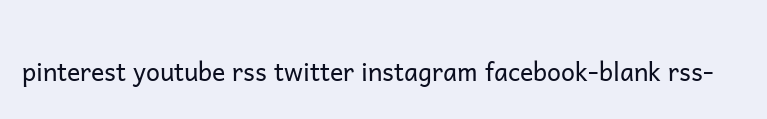pinterest youtube rss twitter instagram facebook-blank rss-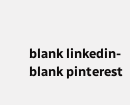blank linkedin-blank pinterest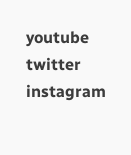youtube twitter instagram